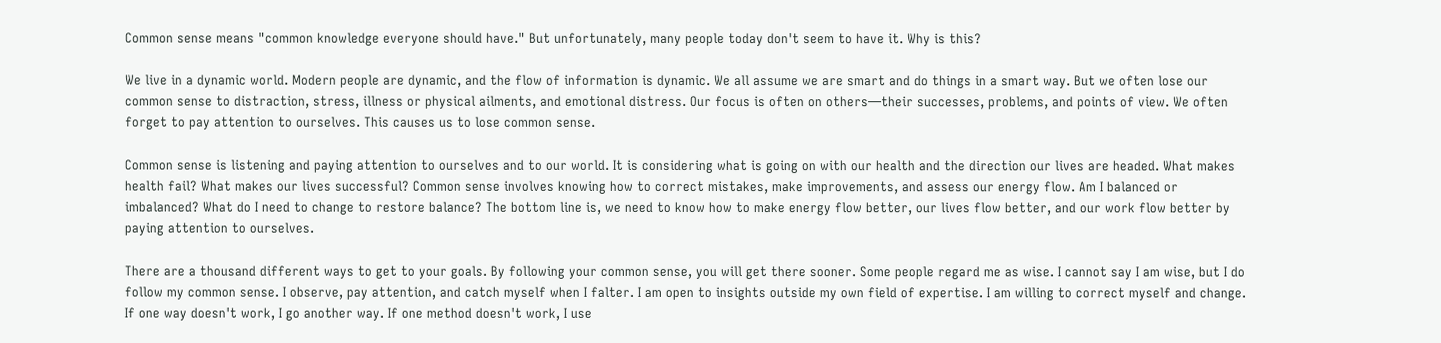Common sense means "common knowledge everyone should have." But unfortunately, many people today don't seem to have it. Why is this?

We live in a dynamic world. Modern people are dynamic, and the flow of information is dynamic. We all assume we are smart and do things in a smart way. But we often lose our common sense to distraction, stress, illness or physical ailments, and emotional distress. Our focus is often on others—their successes, problems, and points of view. We often forget to pay attention to ourselves. This causes us to lose common sense.

Common sense is listening and paying attention to ourselves and to our world. It is considering what is going on with our health and the direction our lives are headed. What makes health fail? What makes our lives successful? Common sense involves knowing how to correct mistakes, make improvements, and assess our energy flow. Am I balanced or imbalanced? What do I need to change to restore balance? The bottom line is, we need to know how to make energy flow better, our lives flow better, and our work flow better by paying attention to ourselves.

There are a thousand different ways to get to your goals. By following your common sense, you will get there sooner. Some people regard me as wise. I cannot say I am wise, but I do follow my common sense. I observe, pay attention, and catch myself when I falter. I am open to insights outside my own field of expertise. I am willing to correct myself and change. If one way doesn't work, I go another way. If one method doesn't work, I use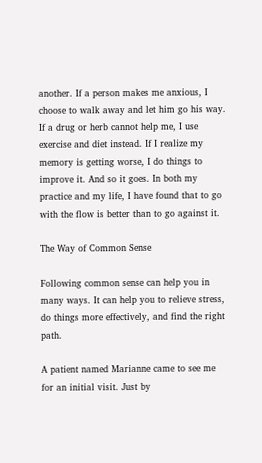another. If a person makes me anxious, I choose to walk away and let him go his way. If a drug or herb cannot help me, I use exercise and diet instead. If I realize my memory is getting worse, I do things to improve it. And so it goes. In both my practice and my life, I have found that to go with the flow is better than to go against it.

The Way of Common Sense

Following common sense can help you in many ways. It can help you to relieve stress, do things more effectively, and find the right path.

A patient named Marianne came to see me for an initial visit. Just by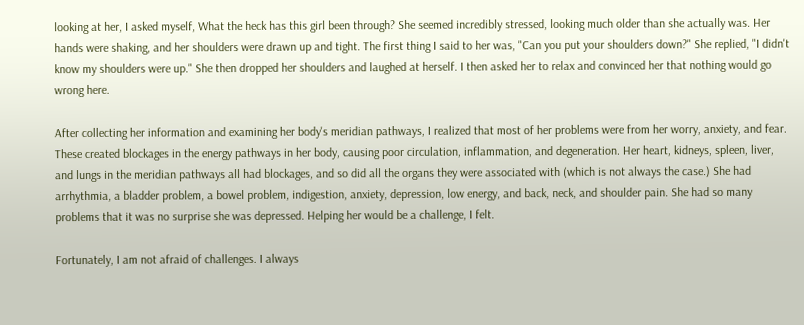looking at her, I asked myself, What the heck has this girl been through? She seemed incredibly stressed, looking much older than she actually was. Her hands were shaking, and her shoulders were drawn up and tight. The first thing I said to her was, "Can you put your shoulders down?" She replied, "I didn't know my shoulders were up." She then dropped her shoulders and laughed at herself. I then asked her to relax and convinced her that nothing would go wrong here.

After collecting her information and examining her body's meridian pathways, I realized that most of her problems were from her worry, anxiety, and fear. These created blockages in the energy pathways in her body, causing poor circulation, inflammation, and degeneration. Her heart, kidneys, spleen, liver, and lungs in the meridian pathways all had blockages, and so did all the organs they were associated with (which is not always the case.) She had arrhythmia, a bladder problem, a bowel problem, indigestion, anxiety, depression, low energy, and back, neck, and shoulder pain. She had so many problems that it was no surprise she was depressed. Helping her would be a challenge, I felt.

Fortunately, I am not afraid of challenges. I always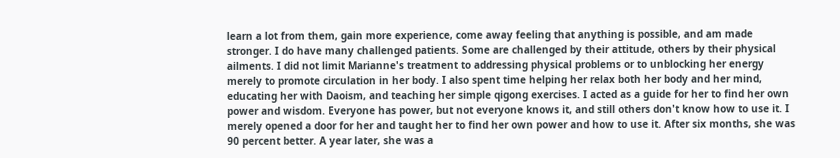learn a lot from them, gain more experience, come away feeling that anything is possible, and am made stronger. I do have many challenged patients. Some are challenged by their attitude, others by their physical ailments. I did not limit Marianne's treatment to addressing physical problems or to unblocking her energy merely to promote circulation in her body. I also spent time helping her relax both her body and her mind, educating her with Daoism, and teaching her simple qigong exercises. I acted as a guide for her to find her own power and wisdom. Everyone has power, but not everyone knows it, and still others don't know how to use it. I merely opened a door for her and taught her to find her own power and how to use it. After six months, she was 90 percent better. A year later, she was a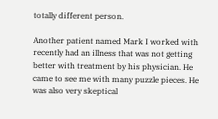totally different person.

Another patient named Mark I worked with recently had an illness that was not getting better with treatment by his physician. He came to see me with many puzzle pieces. He was also very skeptical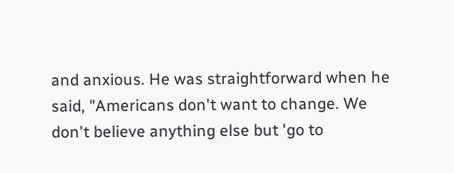and anxious. He was straightforward when he said, "Americans don't want to change. We don't believe anything else but 'go to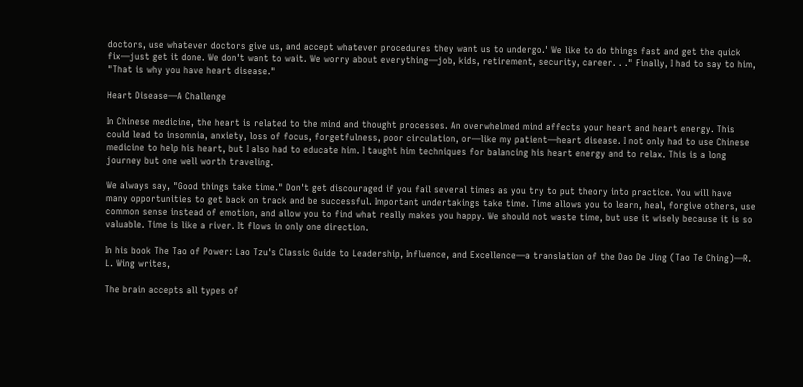doctors, use whatever doctors give us, and accept whatever procedures they want us to undergo.' We like to do things fast and get the quick fix—just get it done. We don't want to wait. We worry about everything—job, kids, retirement, security, career. . ." Finally, I had to say to him, "That is why you have heart disease."

Heart Disease—A Challenge

In Chinese medicine, the heart is related to the mind and thought processes. An overwhelmed mind affects your heart and heart energy. This could lead to insomnia, anxiety, loss of focus, forgetfulness, poor circulation, or—like my patient—heart disease. I not only had to use Chinese medicine to help his heart, but I also had to educate him. I taught him techniques for balancing his heart energy and to relax. This is a long journey but one well worth traveling.

We always say, "Good things take time." Don't get discouraged if you fail several times as you try to put theory into practice. You will have many opportunities to get back on track and be successful. Important undertakings take time. Time allows you to learn, heal, forgive others, use common sense instead of emotion, and allow you to find what really makes you happy. We should not waste time, but use it wisely because it is so valuable. Time is like a river. It flows in only one direction.

In his book The Tao of Power: Lao Tzu's Classic Guide to Leadership, Influence, and Excellence—a translation of the Dao De Jing (Tao Te Ching)—R. L. Wing writes,

The brain accepts all types of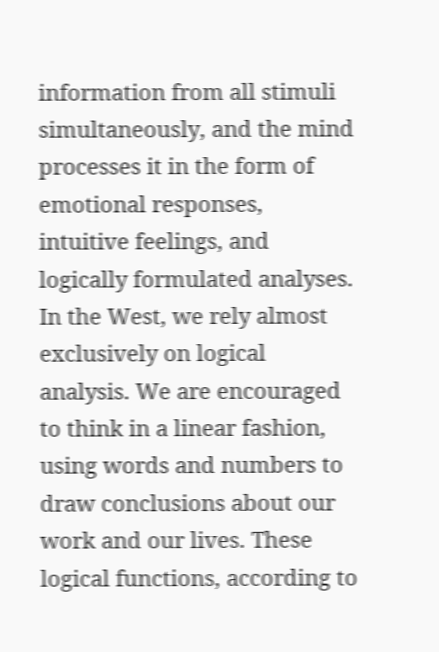information from all stimuli simultaneously, and the mind processes it in the form of emotional responses, intuitive feelings, and logically formulated analyses. In the West, we rely almost exclusively on logical analysis. We are encouraged to think in a linear fashion, using words and numbers to draw conclusions about our work and our lives. These logical functions, according to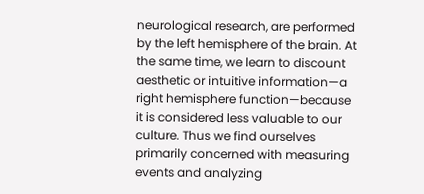neurological research, are performed by the left hemisphere of the brain. At the same time, we learn to discount aesthetic or intuitive information—a right hemisphere function—because it is considered less valuable to our culture. Thus we find ourselves primarily concerned with measuring events and analyzing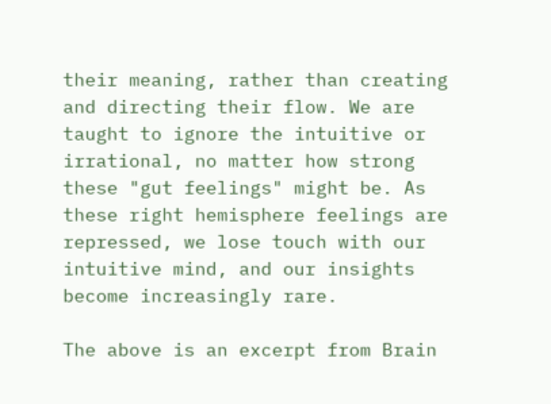their meaning, rather than creating and directing their flow. We are taught to ignore the intuitive or irrational, no matter how strong these "gut feelings" might be. As these right hemisphere feelings are repressed, we lose touch with our intuitive mind, and our insights become increasingly rare.

The above is an excerpt from Brain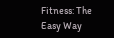Fitness: The Easy Way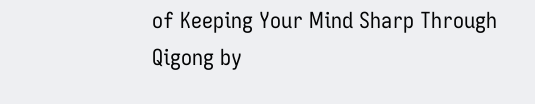of Keeping Your Mind Sharp Through Qigong by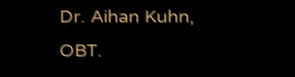Dr. Aihan Kuhn, OBT.